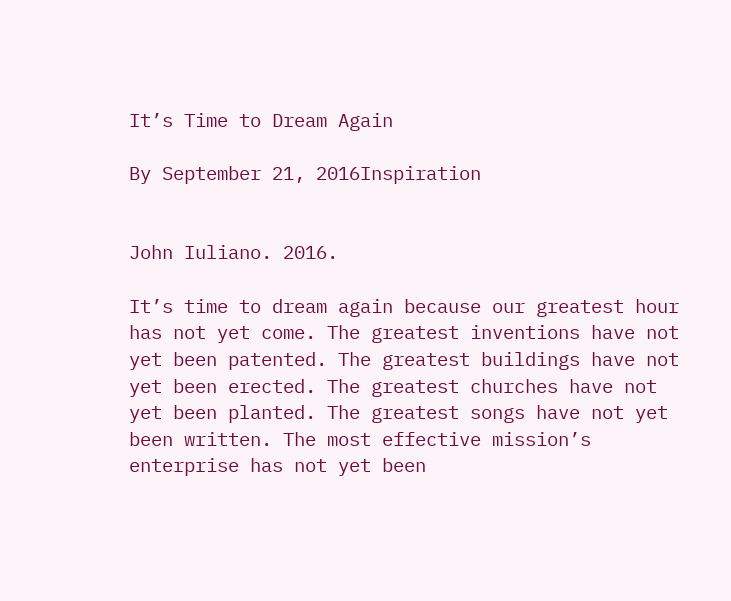It’s Time to Dream Again

By September 21, 2016Inspiration


John Iuliano. 2016.

It’s time to dream again because our greatest hour has not yet come. The greatest inventions have not yet been patented. The greatest buildings have not yet been erected. The greatest churches have not yet been planted. The greatest songs have not yet been written. The most effective mission’s enterprise has not yet been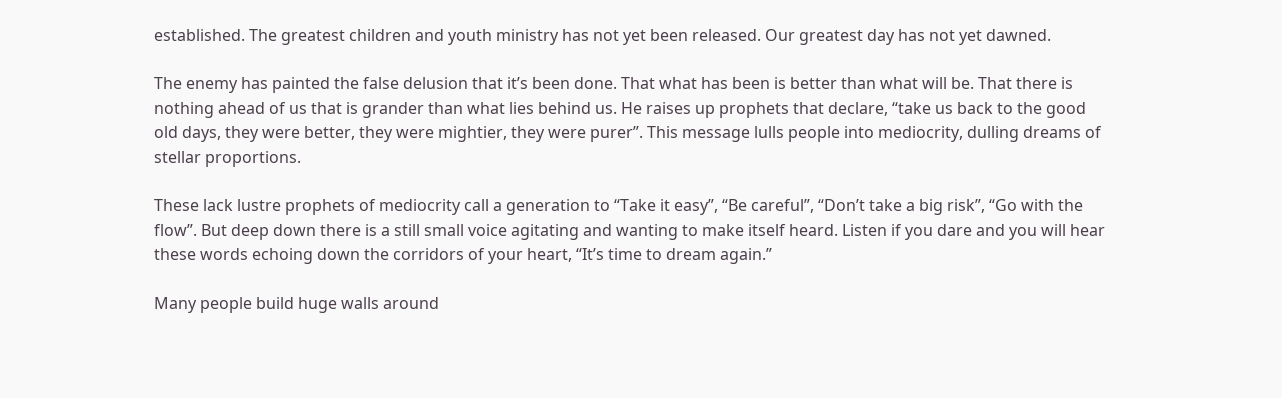established. The greatest children and youth ministry has not yet been released. Our greatest day has not yet dawned.

The enemy has painted the false delusion that it’s been done. That what has been is better than what will be. That there is nothing ahead of us that is grander than what lies behind us. He raises up prophets that declare, “take us back to the good old days, they were better, they were mightier, they were purer”. This message lulls people into mediocrity, dulling dreams of stellar proportions.

These lack lustre prophets of mediocrity call a generation to “Take it easy”, “Be careful”, “Don’t take a big risk”, “Go with the flow”. But deep down there is a still small voice agitating and wanting to make itself heard. Listen if you dare and you will hear these words echoing down the corridors of your heart, “It’s time to dream again.”

Many people build huge walls around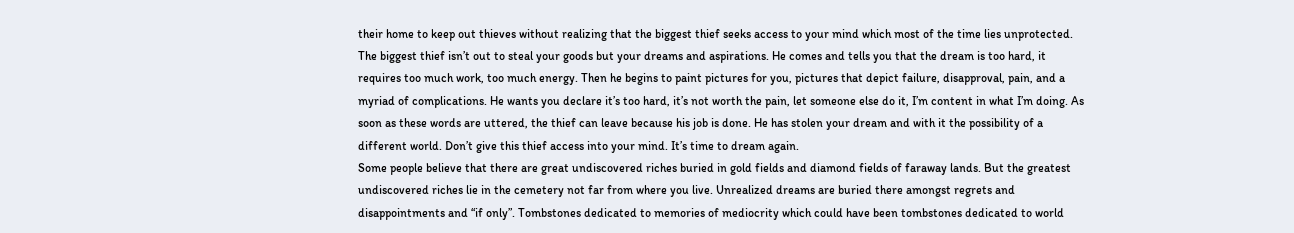their home to keep out thieves without realizing that the biggest thief seeks access to your mind which most of the time lies unprotected. The biggest thief isn’t out to steal your goods but your dreams and aspirations. He comes and tells you that the dream is too hard, it requires too much work, too much energy. Then he begins to paint pictures for you, pictures that depict failure, disapproval, pain, and a myriad of complications. He wants you declare it’s too hard, it’s not worth the pain, let someone else do it, I’m content in what I’m doing. As soon as these words are uttered, the thief can leave because his job is done. He has stolen your dream and with it the possibility of a different world. Don’t give this thief access into your mind. It’s time to dream again.
Some people believe that there are great undiscovered riches buried in gold fields and diamond fields of faraway lands. But the greatest undiscovered riches lie in the cemetery not far from where you live. Unrealized dreams are buried there amongst regrets and disappointments and “if only”. Tombstones dedicated to memories of mediocrity which could have been tombstones dedicated to world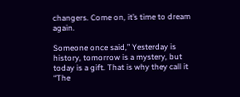changers. Come on, it’s time to dream again.

Someone once said,” Yesterday is history, tomorrow is a mystery, but today is a gift. That is why they call it “The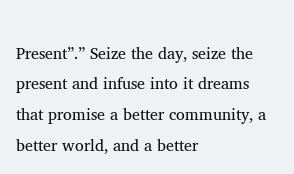Present”.” Seize the day, seize the present and infuse into it dreams that promise a better community, a better world, and a better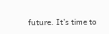future. It’s time to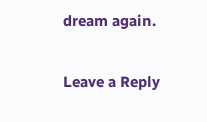dream again.

Leave a Reply